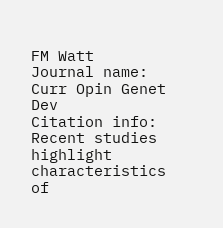FM Watt
Journal name:
Curr Opin Genet Dev
Citation info:
Recent studies highlight characteristics of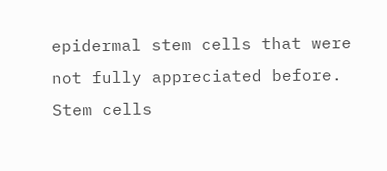epidermal stem cells that were not fully appreciated before. Stem cells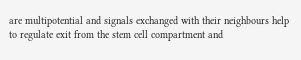are multipotential and signals exchanged with their neighbours help to regulate exit from the stem cell compartment and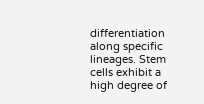differentiation along specific lineages. Stem cells exhibit a high degree of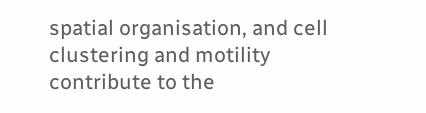spatial organisation, and cell clustering and motility contribute to the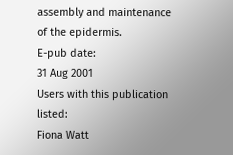assembly and maintenance of the epidermis.
E-pub date:
31 Aug 2001
Users with this publication listed:
Fiona Watt